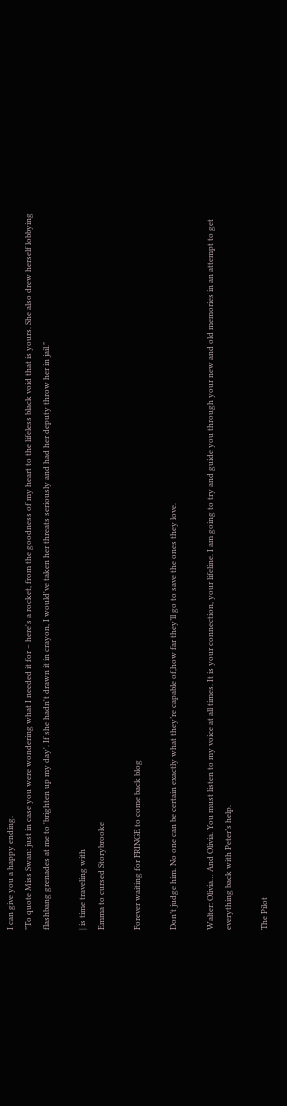I can give you a happy ending.
"To quote Miss Swan: just in case you were wondering what I needed it for – here's a rocket, from the goodness of my heart to the lifeless black void that is yours. She also drew herself lobbying flashbang grenades at me to 'brighten up my day'. If she hadn't drawn it in crayon, I would've taken her threats seriously and had her deputy throw her in jail."

| is time traveling with
Emma to cursed Storybrooke

Forever waiting for FRINGE to come back blog

Don’t judge him. No one can be certain exactly what they’re capable of,how far they’ll go to save the ones they love.

Walter: Olivia… And Olivia. You must listen to my voice at all times. It is your connection, your lifeline. I am going to try and guide you through your new and old memories in an attempt to get everything back with Peter’s help.

The Pilot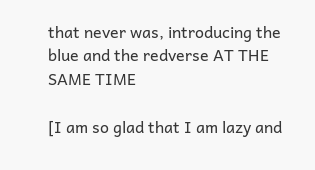that never was, introducing the blue and the redverse AT THE SAME TIME

[I am so glad that I am lazy and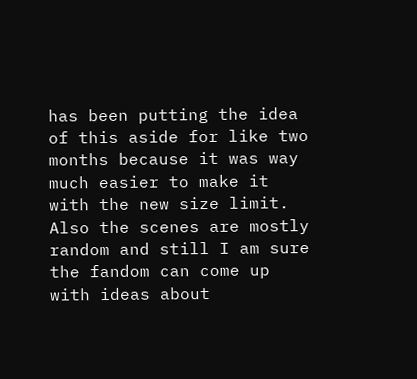has been putting the idea of this aside for like two months because it was way much easier to make it with the new size limit. Also the scenes are mostly random and still I am sure the fandom can come up with ideas about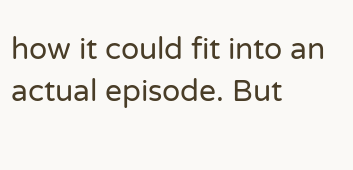how it could fit into an actual episode. But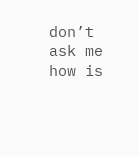don’t ask me how is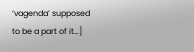‘vagenda’ supposed to be a part of it…]